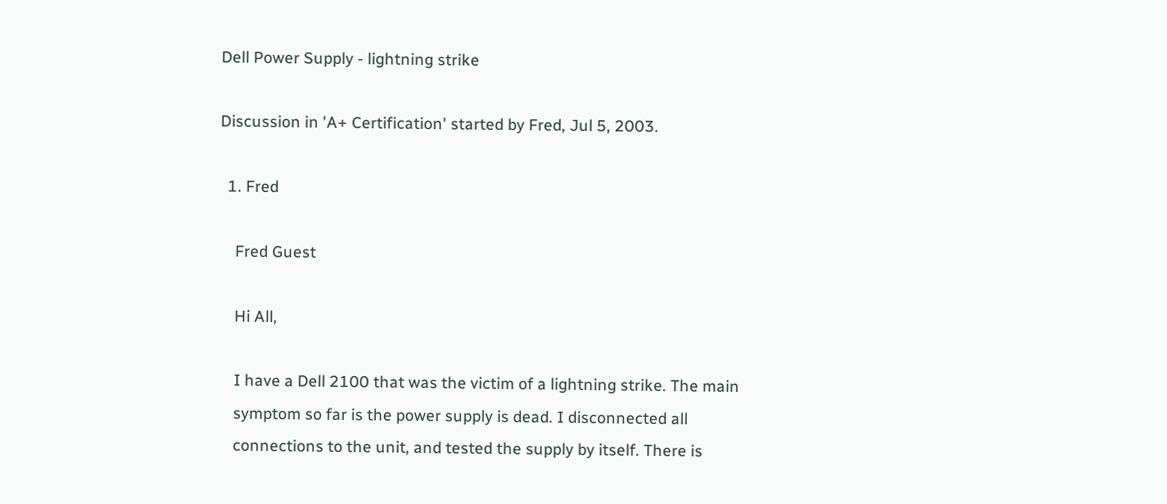Dell Power Supply - lightning strike

Discussion in 'A+ Certification' started by Fred, Jul 5, 2003.

  1. Fred

    Fred Guest

    Hi All,

    I have a Dell 2100 that was the victim of a lightning strike. The main
    symptom so far is the power supply is dead. I disconnected all
    connections to the unit, and tested the supply by itself. There is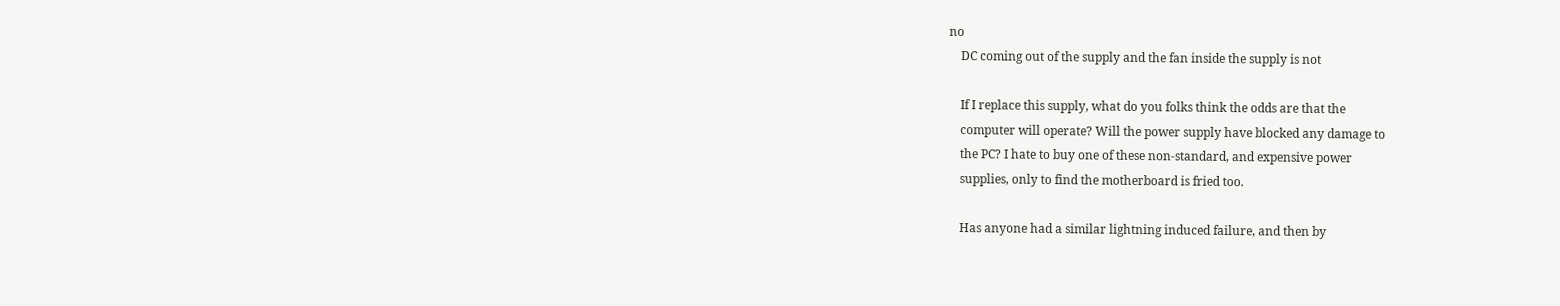no
    DC coming out of the supply and the fan inside the supply is not

    If I replace this supply, what do you folks think the odds are that the
    computer will operate? Will the power supply have blocked any damage to
    the PC? I hate to buy one of these non-standard, and expensive power
    supplies, only to find the motherboard is fried too.

    Has anyone had a similar lightning induced failure, and then by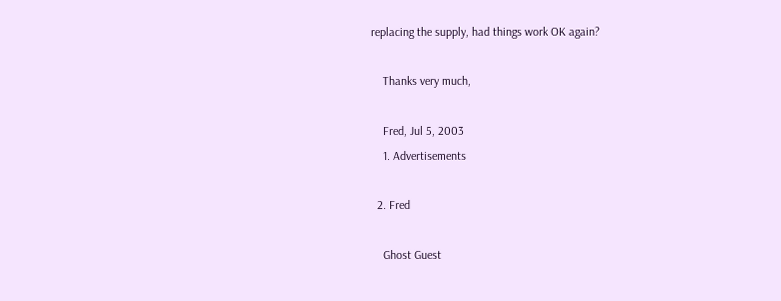replacing the supply, had things work OK again?

    Thanks very much,

    Fred, Jul 5, 2003
    1. Advertisements

  2. Fred

    Ghost Guest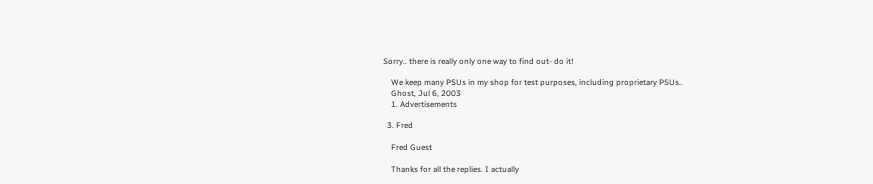Sorry.. there is really only one way to find out- do it!

    We keep many PSUs in my shop for test purposes, including proprietary PSUs..
    Ghost, Jul 6, 2003
    1. Advertisements

  3. Fred

    Fred Guest

    Thanks for all the replies. I actually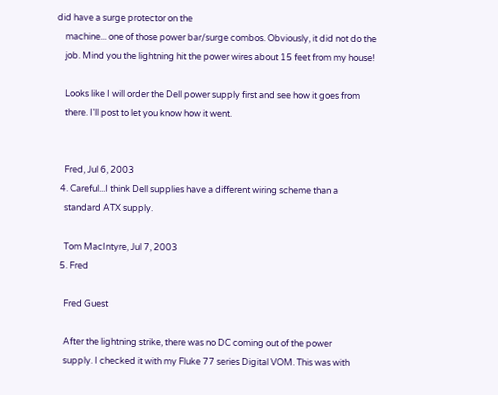did have a surge protector on the
    machine... one of those power bar/surge combos. Obviously, it did not do the
    job. Mind you the lightning hit the power wires about 15 feet from my house!

    Looks like I will order the Dell power supply first and see how it goes from
    there. I'll post to let you know how it went.


    Fred, Jul 6, 2003
  4. Careful...I think Dell supplies have a different wiring scheme than a
    standard ATX supply.

    Tom MacIntyre, Jul 7, 2003
  5. Fred

    Fred Guest

    After the lightning strike, there was no DC coming out of the power
    supply. I checked it with my Fluke 77 series Digital VOM. This was with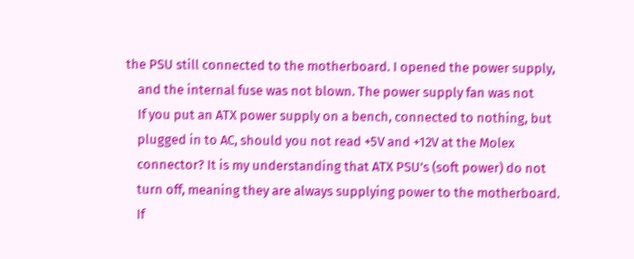the PSU still connected to the motherboard. I opened the power supply,
    and the internal fuse was not blown. The power supply fan was not
    If you put an ATX power supply on a bench, connected to nothing, but
    plugged in to AC, should you not read +5V and +12V at the Molex
    connector? It is my understanding that ATX PSU's (soft power) do not
    turn off, meaning they are always supplying power to the motherboard.
    If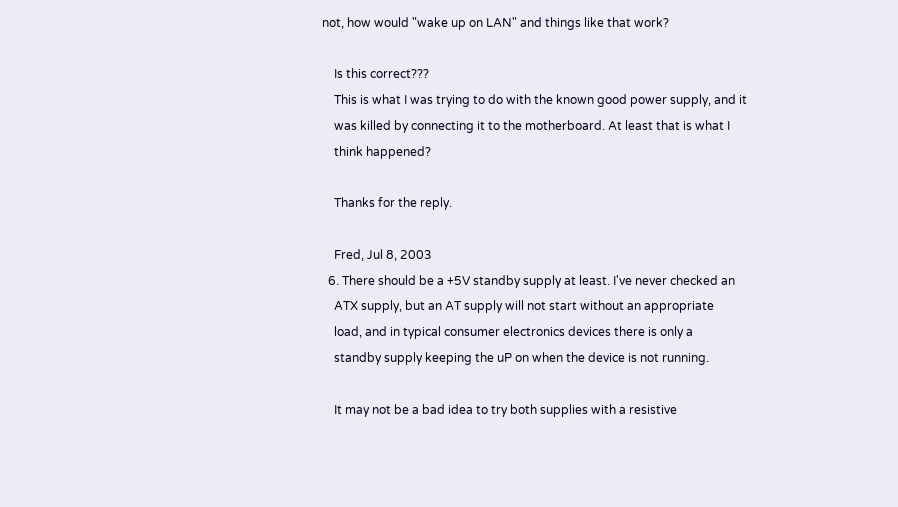not, how would "wake up on LAN" and things like that work?

    Is this correct???
    This is what I was trying to do with the known good power supply, and it
    was killed by connecting it to the motherboard. At least that is what I
    think happened?

    Thanks for the reply.

    Fred, Jul 8, 2003
  6. There should be a +5V standby supply at least. I've never checked an
    ATX supply, but an AT supply will not start without an appropriate
    load, and in typical consumer electronics devices there is only a
    standby supply keeping the uP on when the device is not running.

    It may not be a bad idea to try both supplies with a resistive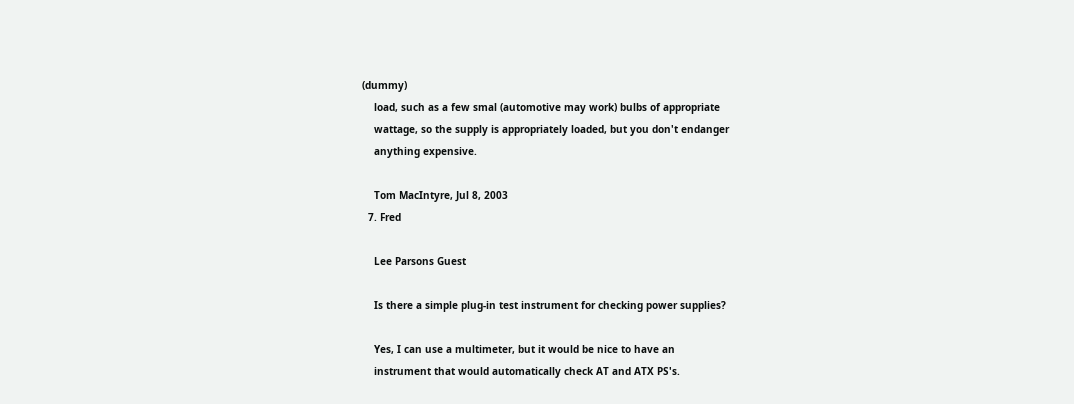(dummy)
    load, such as a few smal (automotive may work) bulbs of appropriate
    wattage, so the supply is appropriately loaded, but you don't endanger
    anything expensive.

    Tom MacIntyre, Jul 8, 2003
  7. Fred

    Lee Parsons Guest

    Is there a simple plug-in test instrument for checking power supplies?

    Yes, I can use a multimeter, but it would be nice to have an
    instrument that would automatically check AT and ATX PS's.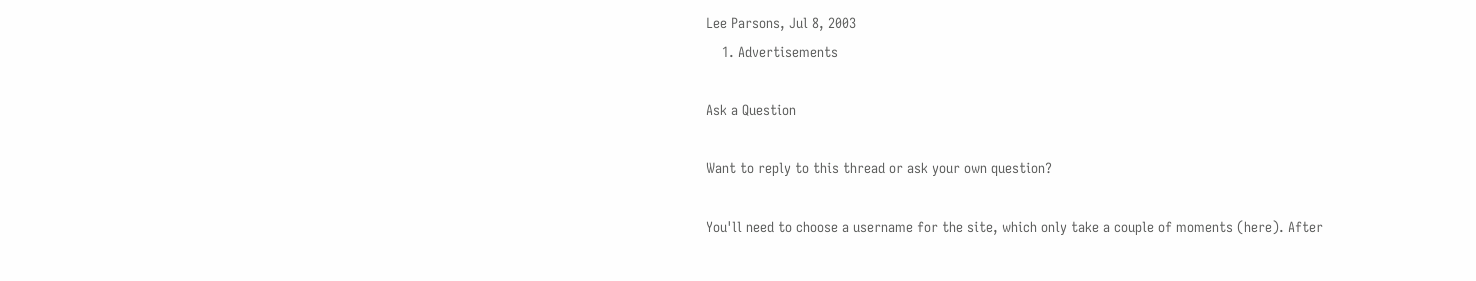Lee Parsons, Jul 8, 2003
    1. Advertisements

Ask a Question

Want to reply to this thread or ask your own question?

You'll need to choose a username for the site, which only take a couple of moments (here). After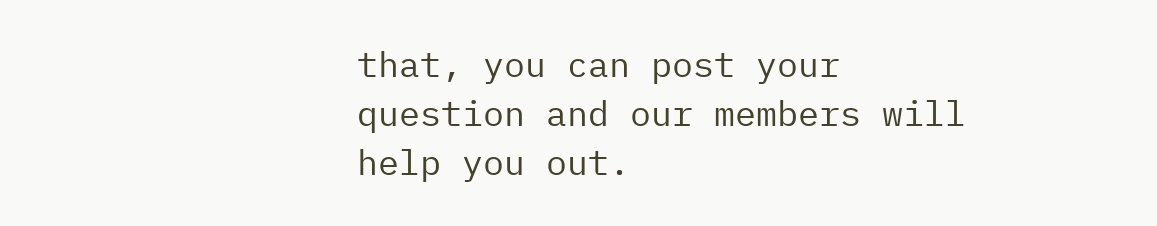that, you can post your question and our members will help you out.